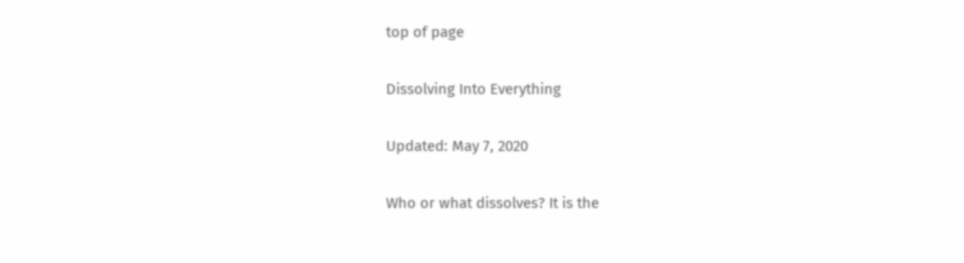top of page

Dissolving Into Everything

Updated: May 7, 2020

Who or what dissolves? It is the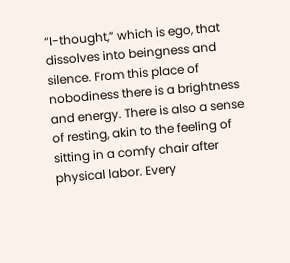“I-thought,” which is ego, that dissolves into beingness and silence. From this place of nobodiness there is a brightness and energy. There is also a sense of resting, akin to the feeling of sitting in a comfy chair after physical labor. Every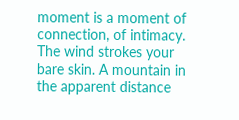moment is a moment of connection, of intimacy. The wind strokes your bare skin. A mountain in the apparent distance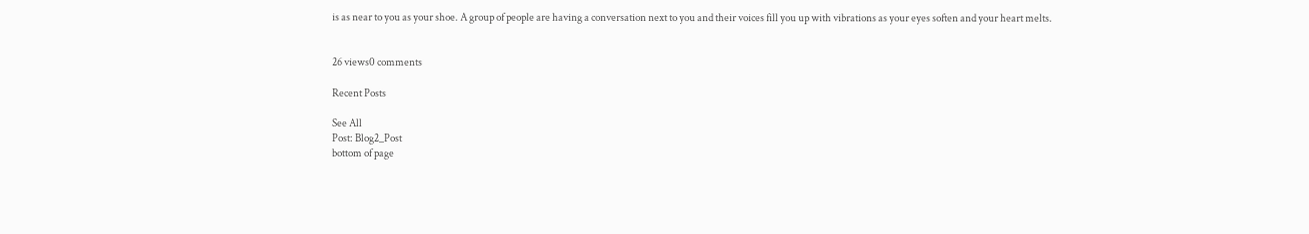is as near to you as your shoe. A group of people are having a conversation next to you and their voices fill you up with vibrations as your eyes soften and your heart melts.


26 views0 comments

Recent Posts

See All
Post: Blog2_Post
bottom of page